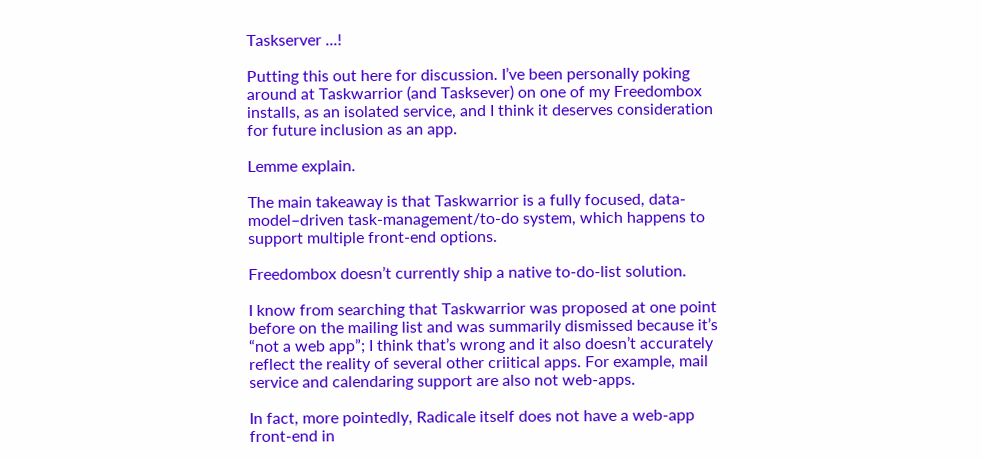Taskserver ...!

Putting this out here for discussion. I’ve been personally poking around at Taskwarrior (and Tasksever) on one of my Freedombox installs, as an isolated service, and I think it deserves consideration for future inclusion as an app.

Lemme explain.

The main takeaway is that Taskwarrior is a fully focused, data-model–driven task-management/to-do system, which happens to support multiple front-end options.

Freedombox doesn’t currently ship a native to-do-list solution.

I know from searching that Taskwarrior was proposed at one point before on the mailing list and was summarily dismissed because it’s “not a web app”; I think that’s wrong and it also doesn’t accurately reflect the reality of several other criitical apps. For example, mail service and calendaring support are also not web-apps.

In fact, more pointedly, Radicale itself does not have a web-app front-end in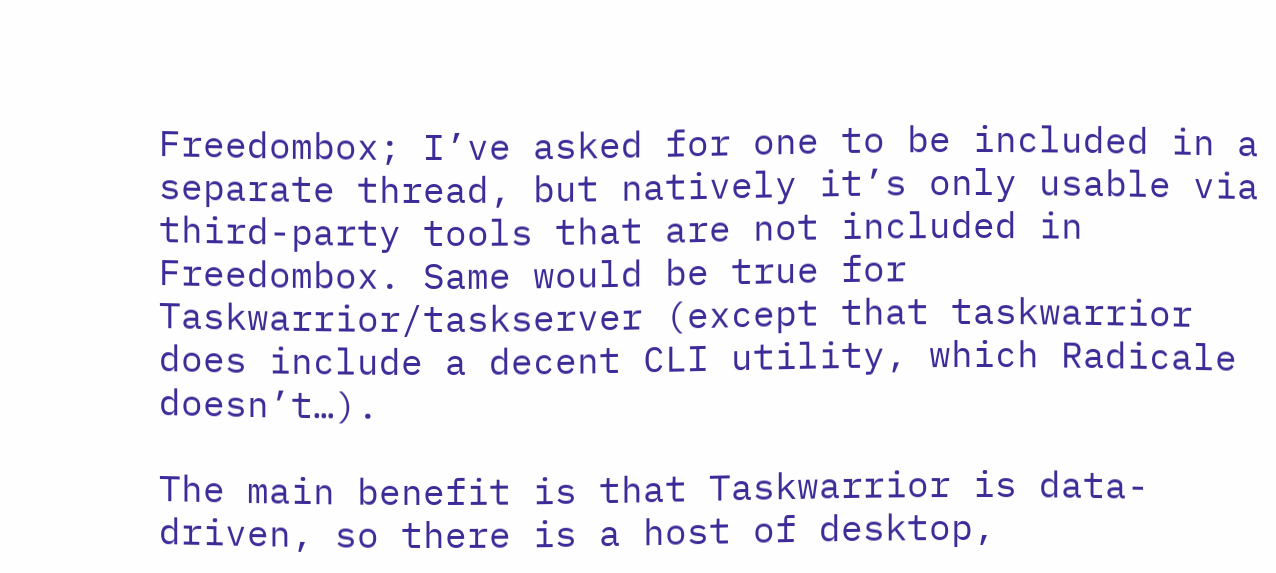Freedombox; I’ve asked for one to be included in a separate thread, but natively it’s only usable via third-party tools that are not included in Freedombox. Same would be true for Taskwarrior/taskserver (except that taskwarrior does include a decent CLI utility, which Radicale doesn’t…).

The main benefit is that Taskwarrior is data-driven, so there is a host of desktop,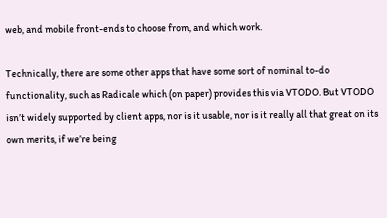web, and mobile front-ends to choose from, and which work.

Technically, there are some other apps that have some sort of nominal to-do functionality, such as Radicale which (on paper) provides this via VTODO. But VTODO isn’t widely supported by client apps, nor is it usable, nor is it really all that great on its own merits, if we’re being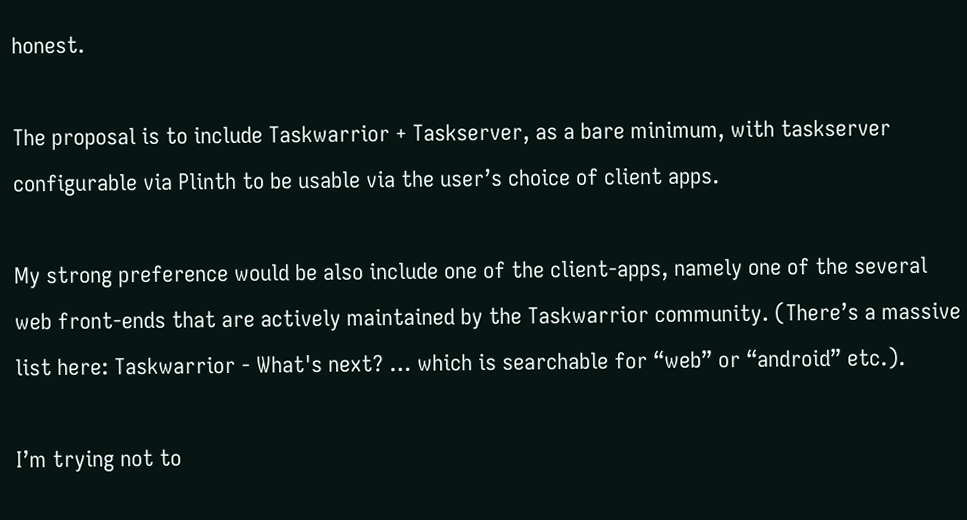honest.

The proposal is to include Taskwarrior + Taskserver, as a bare minimum, with taskserver configurable via Plinth to be usable via the user’s choice of client apps.

My strong preference would be also include one of the client-apps, namely one of the several web front-ends that are actively maintained by the Taskwarrior community. (There’s a massive list here: Taskwarrior - What's next? … which is searchable for “web” or “android” etc.).

I’m trying not to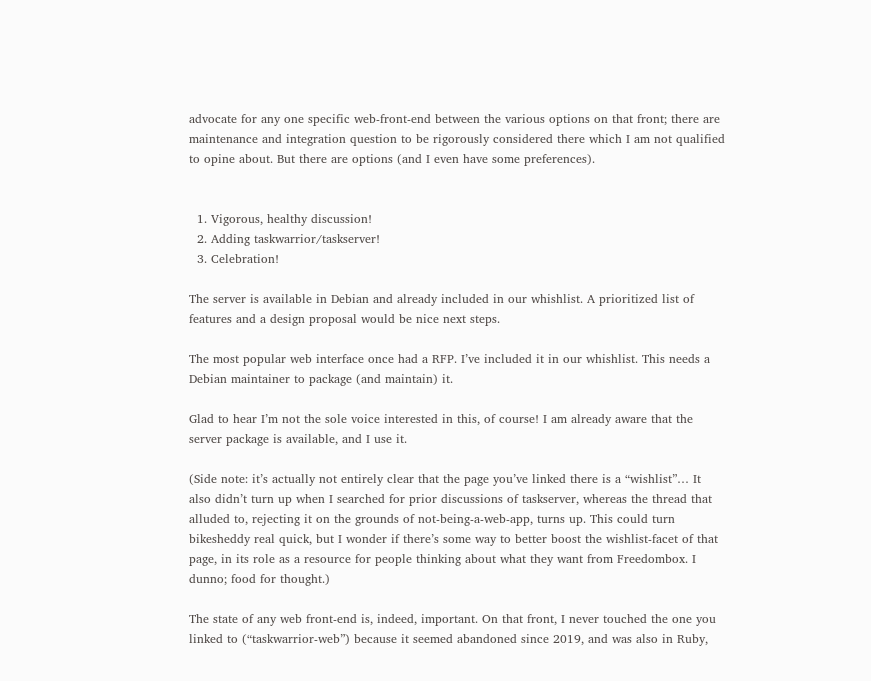advocate for any one specific web-front-end between the various options on that front; there are maintenance and integration question to be rigorously considered there which I am not qualified to opine about. But there are options (and I even have some preferences).


  1. Vigorous, healthy discussion!
  2. Adding taskwarrior/taskserver!
  3. Celebration!

The server is available in Debian and already included in our whishlist. A prioritized list of features and a design proposal would be nice next steps.

The most popular web interface once had a RFP. I’ve included it in our whishlist. This needs a Debian maintainer to package (and maintain) it.

Glad to hear I’m not the sole voice interested in this, of course! I am already aware that the server package is available, and I use it.

(Side note: it’s actually not entirely clear that the page you’ve linked there is a “wishlist”… It also didn’t turn up when I searched for prior discussions of taskserver, whereas the thread that alluded to, rejecting it on the grounds of not-being-a-web-app, turns up. This could turn bikesheddy real quick, but I wonder if there’s some way to better boost the wishlist-facet of that page, in its role as a resource for people thinking about what they want from Freedombox. I dunno; food for thought.)

The state of any web front-end is, indeed, important. On that front, I never touched the one you linked to (“taskwarrior-web”) because it seemed abandoned since 2019, and was also in Ruby,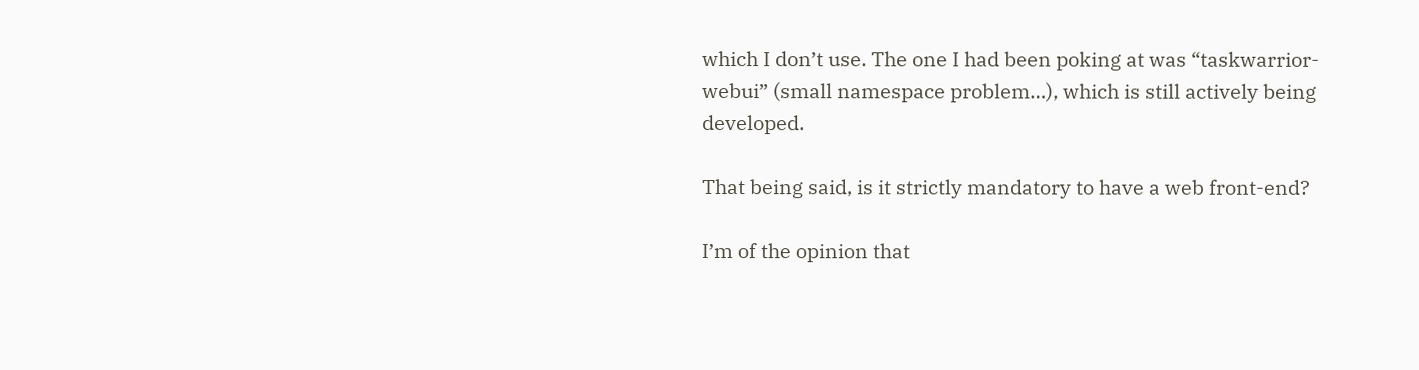which I don’t use. The one I had been poking at was “taskwarrior-webui” (small namespace problem…), which is still actively being developed.

That being said, is it strictly mandatory to have a web front-end?

I’m of the opinion that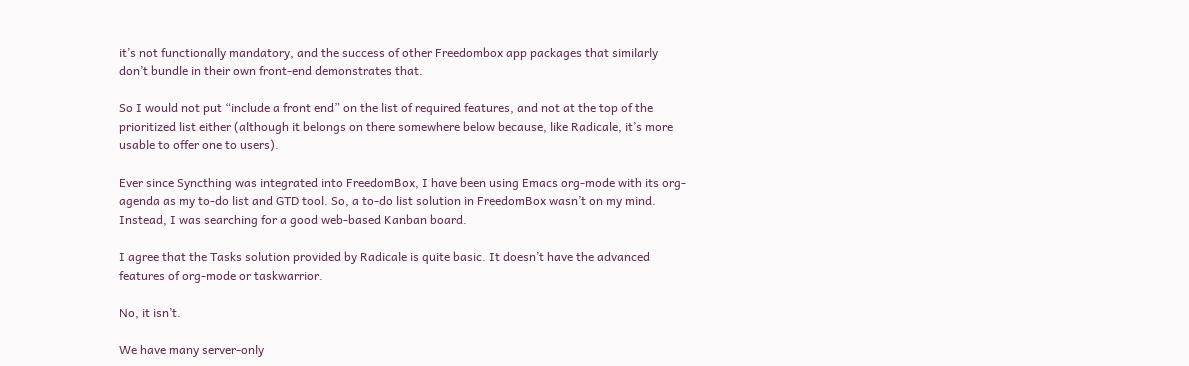it’s not functionally mandatory, and the success of other Freedombox app packages that similarly don’t bundle in their own front-end demonstrates that.

So I would not put “include a front end” on the list of required features, and not at the top of the prioritized list either (although it belongs on there somewhere below because, like Radicale, it’s more usable to offer one to users).

Ever since Syncthing was integrated into FreedomBox, I have been using Emacs org-mode with its org-agenda as my to-do list and GTD tool. So, a to-do list solution in FreedomBox wasn’t on my mind. Instead, I was searching for a good web-based Kanban board.

I agree that the Tasks solution provided by Radicale is quite basic. It doesn’t have the advanced features of org-mode or taskwarrior.

No, it isn’t.

We have many server-only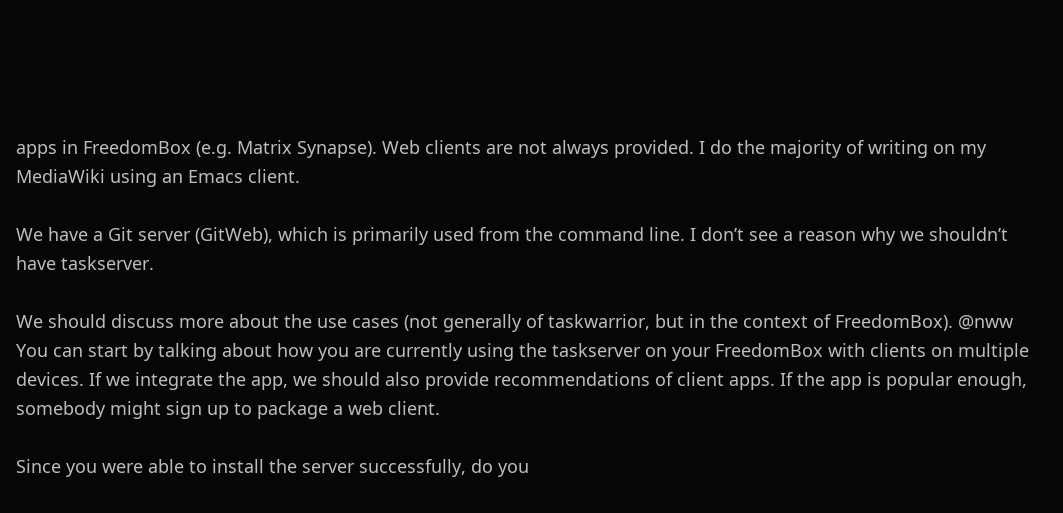apps in FreedomBox (e.g. Matrix Synapse). Web clients are not always provided. I do the majority of writing on my MediaWiki using an Emacs client.

We have a Git server (GitWeb), which is primarily used from the command line. I don’t see a reason why we shouldn’t have taskserver.

We should discuss more about the use cases (not generally of taskwarrior, but in the context of FreedomBox). @nww You can start by talking about how you are currently using the taskserver on your FreedomBox with clients on multiple devices. If we integrate the app, we should also provide recommendations of client apps. If the app is popular enough, somebody might sign up to package a web client.

Since you were able to install the server successfully, do you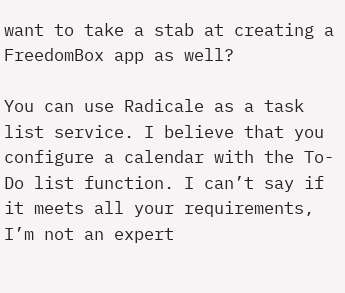want to take a stab at creating a FreedomBox app as well?

You can use Radicale as a task list service. I believe that you configure a calendar with the To-Do list function. I can’t say if it meets all your requirements, I’m not an expert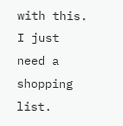with this. I just need a shopping list.